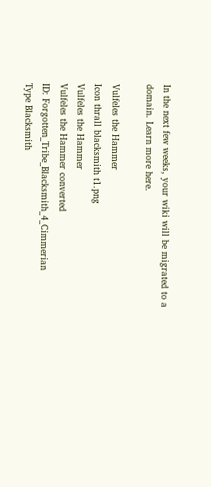In the next few weeks, your wiki will be migrated to a domain. Learn more here.

Vulfeles the Hammer
Icon thrall blacksmith t1.png
Vulfeles the Hammer
Vulfeles the Hammer converted
ID: Forgotten_Tribe_Blacksmith_4_Cimmerian
Type Blacksmith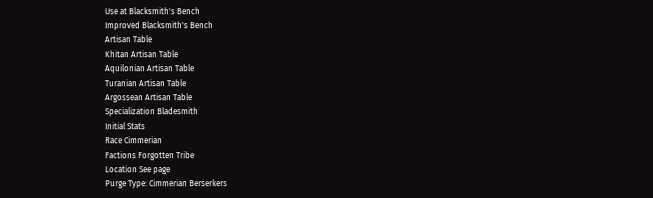Use at Blacksmith's Bench
Improved Blacksmith's Bench
Artisan Table
Khitan Artisan Table
Aquilonian Artisan Table
Turanian Artisan Table
Argossean Artisan Table
Specialization Bladesmith
Initial Stats
Race Cimmerian
Factions Forgotten Tribe
Location See page
Purge Type: Cimmerian Berserkers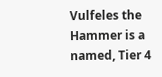Vulfeles the Hammer is a named, Tier 4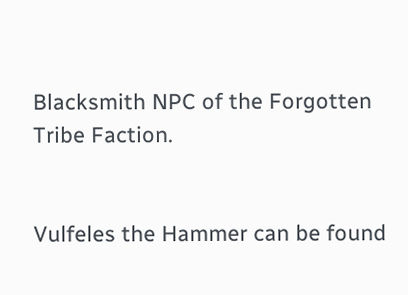Blacksmith NPC of the Forgotten Tribe Faction.


Vulfeles the Hammer can be found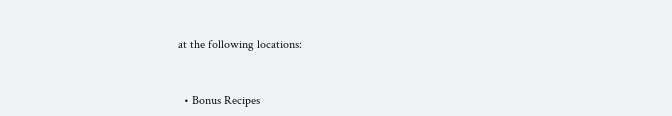at the following locations:



  • Bonus Recipes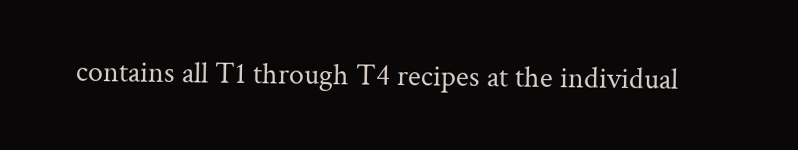contains all T1 through T4 recipes at the individual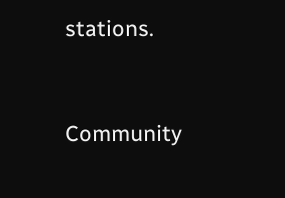stations.


Community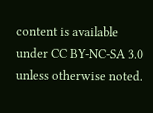content is available under CC BY-NC-SA 3.0 unless otherwise noted.